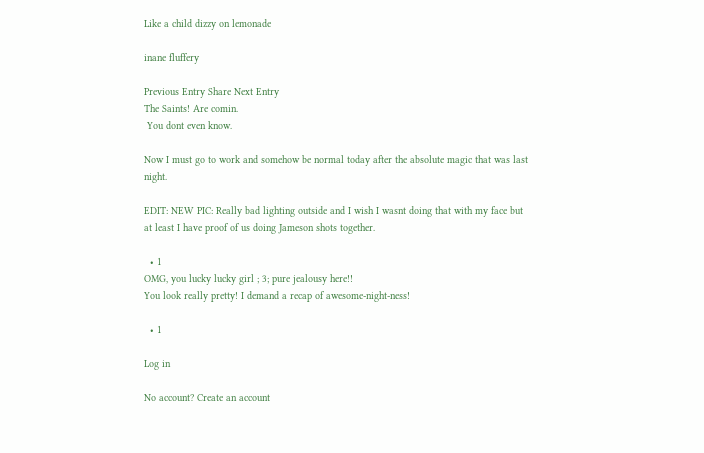Like a child dizzy on lemonade

inane fluffery

Previous Entry Share Next Entry
The Saints! Are comin.
 You dont even know.

Now I must go to work and somehow be normal today after the absolute magic that was last night.

EDIT: NEW PIC: Really bad lighting outside and I wish I wasnt doing that with my face but at least I have proof of us doing Jameson shots together.

  • 1
OMG, you lucky lucky girl ; 3; pure jealousy here!!
You look really pretty! I demand a recap of awesome-night-ness!

  • 1

Log in

No account? Create an account